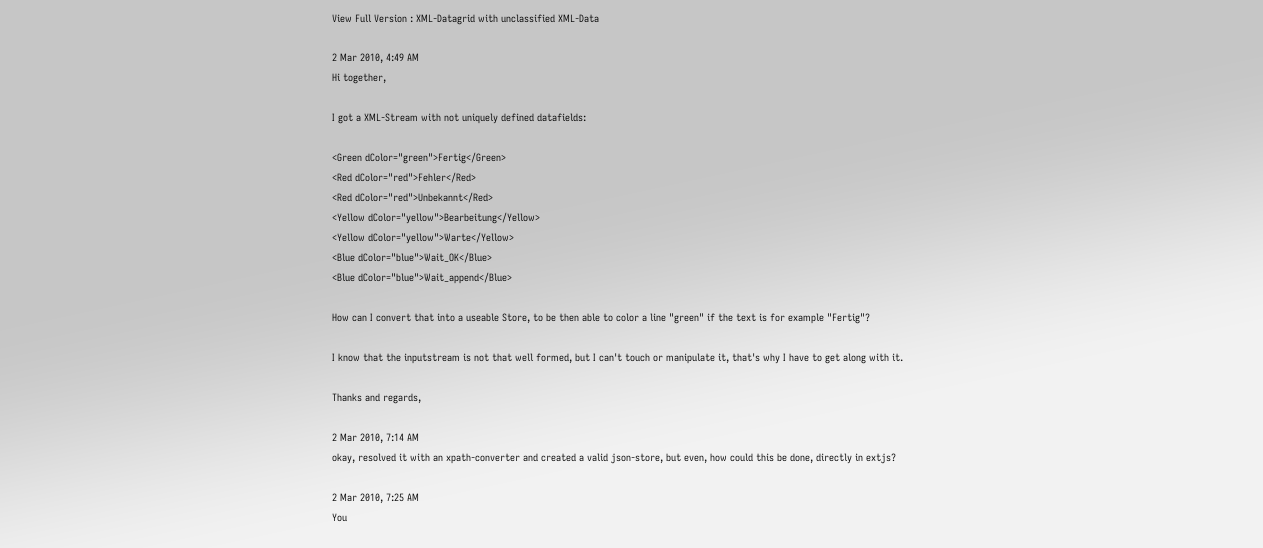View Full Version : XML-Datagrid with unclassified XML-Data

2 Mar 2010, 4:49 AM
Hi together,

I got a XML-Stream with not uniquely defined datafields:

<Green dColor="green">Fertig</Green>
<Red dColor="red">Fehler</Red>
<Red dColor="red">Unbekannt</Red>
<Yellow dColor="yellow">Bearbeitung</Yellow>
<Yellow dColor="yellow">Warte</Yellow>
<Blue dColor="blue">Wait_OK</Blue>
<Blue dColor="blue">Wait_append</Blue>

How can I convert that into a useable Store, to be then able to color a line "green" if the text is for example "Fertig"?

I know that the inputstream is not that well formed, but I can't touch or manipulate it, that's why I have to get along with it.

Thanks and regards,

2 Mar 2010, 7:14 AM
okay, resolved it with an xpath-converter and created a valid json-store, but even, how could this be done, directly in extjs?

2 Mar 2010, 7:25 AM
You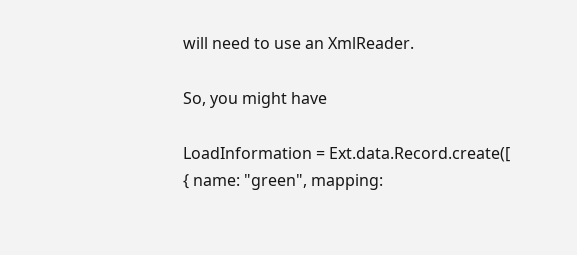will need to use an XmlReader.

So, you might have

LoadInformation = Ext.data.Record.create([
{ name: "green", mapping: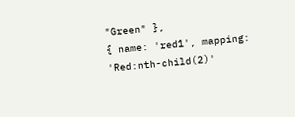"Green" },
{ name: 'red1', mapping: 'Red:nth-child(2)'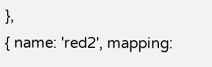},
{ name: 'red2', mapping: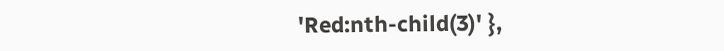'Red:nth-child(3)' },